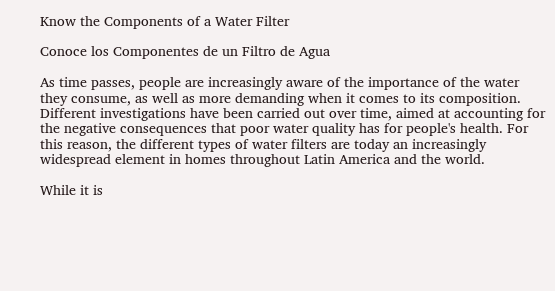Know the Components of a Water Filter

Conoce los Componentes de un Filtro de Agua

As time passes, people are increasingly aware of the importance of the water they consume, as well as more demanding when it comes to its composition. Different investigations have been carried out over time, aimed at accounting for the negative consequences that poor water quality has for people's health. For this reason, the different types of water filters are today an increasingly widespread element in homes throughout Latin America and the world.

While it is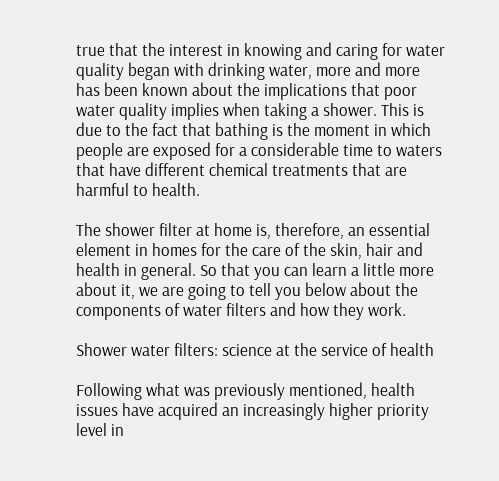true that the interest in knowing and caring for water quality began with drinking water, more and more has been known about the implications that poor water quality implies when taking a shower. This is due to the fact that bathing is the moment in which people are exposed for a considerable time to waters that have different chemical treatments that are harmful to health.

The shower filter at home is, therefore, an essential element in homes for the care of the skin, hair and health in general. So that you can learn a little more about it, we are going to tell you below about the components of water filters and how they work.

Shower water filters: science at the service of health

Following what was previously mentioned, health issues have acquired an increasingly higher priority level in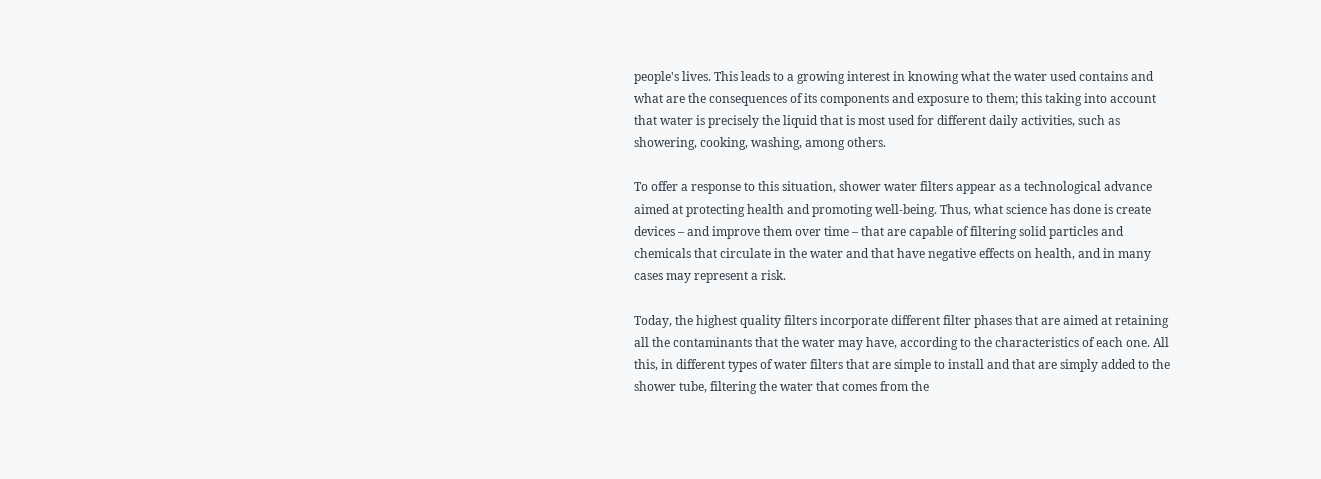people's lives. This leads to a growing interest in knowing what the water used contains and what are the consequences of its components and exposure to them; this taking into account that water is precisely the liquid that is most used for different daily activities, such as showering, cooking, washing, among others.

To offer a response to this situation, shower water filters appear as a technological advance aimed at protecting health and promoting well-being. Thus, what science has done is create devices – and improve them over time – that are capable of filtering solid particles and chemicals that circulate in the water and that have negative effects on health, and in many cases may represent a risk.

Today, the highest quality filters incorporate different filter phases that are aimed at retaining all the contaminants that the water may have, according to the characteristics of each one. All this, in different types of water filters that are simple to install and that are simply added to the shower tube, filtering the water that comes from the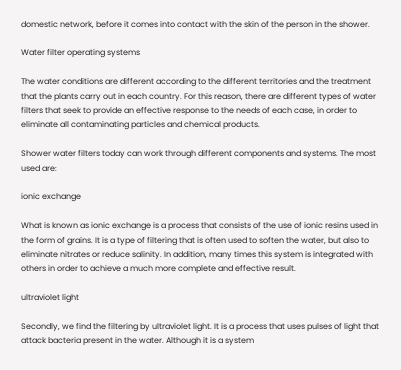domestic network, before it comes into contact with the skin of the person in the shower.

Water filter operating systems

The water conditions are different according to the different territories and the treatment that the plants carry out in each country. For this reason, there are different types of water filters that seek to provide an effective response to the needs of each case, in order to eliminate all contaminating particles and chemical products.

Shower water filters today can work through different components and systems. The most used are:

ionic exchange

What is known as ionic exchange is a process that consists of the use of ionic resins used in the form of grains. It is a type of filtering that is often used to soften the water, but also to eliminate nitrates or reduce salinity. In addition, many times this system is integrated with others in order to achieve a much more complete and effective result.

ultraviolet light

Secondly, we find the filtering by ultraviolet light. It is a process that uses pulses of light that attack bacteria present in the water. Although it is a system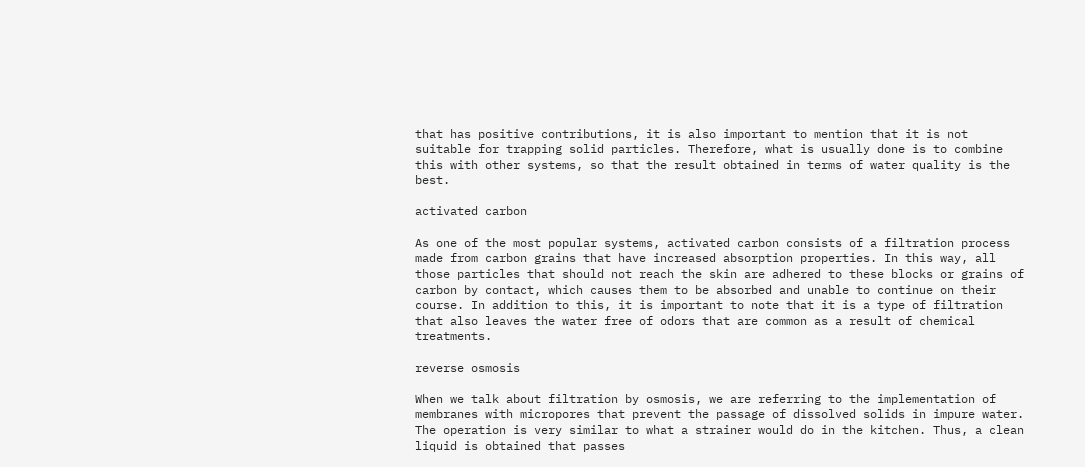that has positive contributions, it is also important to mention that it is not suitable for trapping solid particles. Therefore, what is usually done is to combine this with other systems, so that the result obtained in terms of water quality is the best.

activated carbon

As one of the most popular systems, activated carbon consists of a filtration process made from carbon grains that have increased absorption properties. In this way, all those particles that should not reach the skin are adhered to these blocks or grains of carbon by contact, which causes them to be absorbed and unable to continue on their course. In addition to this, it is important to note that it is a type of filtration that also leaves the water free of odors that are common as a result of chemical treatments.

reverse osmosis

When we talk about filtration by osmosis, we are referring to the implementation of membranes with micropores that prevent the passage of dissolved solids in impure water. The operation is very similar to what a strainer would do in the kitchen. Thus, a clean liquid is obtained that passes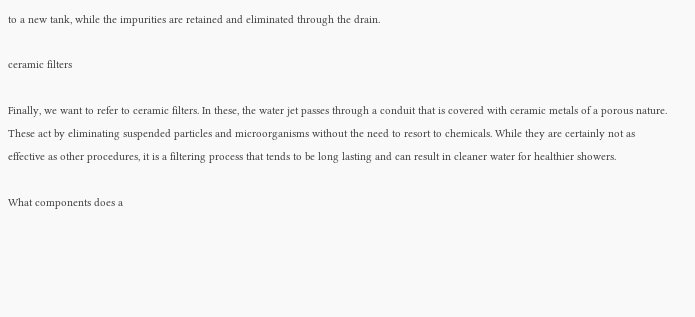to a new tank, while the impurities are retained and eliminated through the drain.

ceramic filters

Finally, we want to refer to ceramic filters. In these, the water jet passes through a conduit that is covered with ceramic metals of a porous nature. These act by eliminating suspended particles and microorganisms without the need to resort to chemicals. While they are certainly not as effective as other procedures, it is a filtering process that tends to be long lasting and can result in cleaner water for healthier showers.

What components does a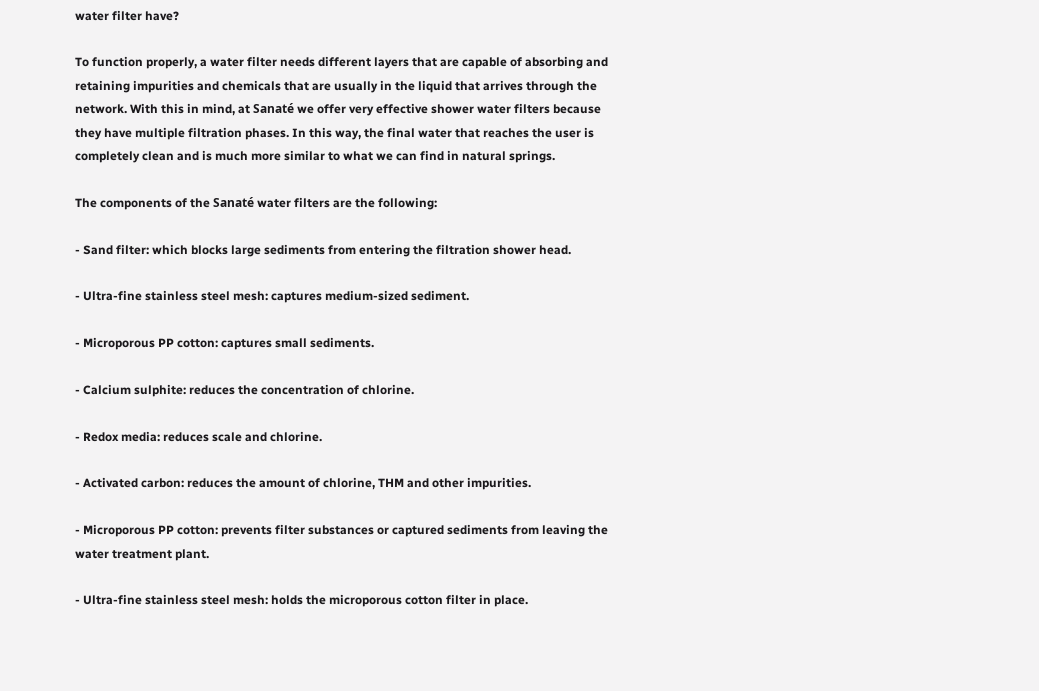water filter have?

To function properly, a water filter needs different layers that are capable of absorbing and retaining impurities and chemicals that are usually in the liquid that arrives through the network. With this in mind, at Sanaté we offer very effective shower water filters because they have multiple filtration phases. In this way, the final water that reaches the user is completely clean and is much more similar to what we can find in natural springs.

The components of the Sanaté water filters are the following:

- Sand filter: which blocks large sediments from entering the filtration shower head.

- Ultra-fine stainless steel mesh: captures medium-sized sediment.

- Microporous PP cotton: captures small sediments.

- Calcium sulphite: reduces the concentration of chlorine.

- Redox media: reduces scale and chlorine.

- Activated carbon: reduces the amount of chlorine, THM and other impurities.

- Microporous PP cotton: prevents filter substances or captured sediments from leaving the water treatment plant.

- Ultra-fine stainless steel mesh: holds the microporous cotton filter in place.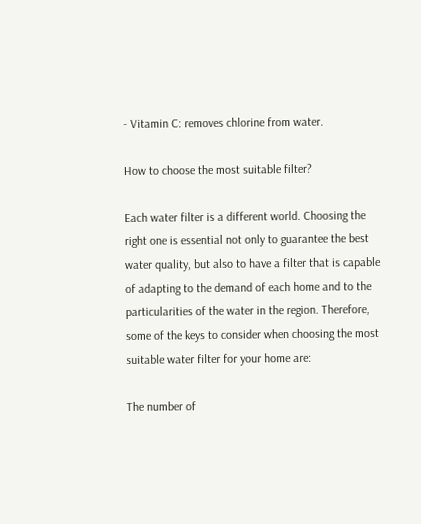- Vitamin C: removes chlorine from water.

How to choose the most suitable filter?

Each water filter is a different world. Choosing the right one is essential not only to guarantee the best water quality, but also to have a filter that is capable of adapting to the demand of each home and to the particularities of the water in the region. Therefore, some of the keys to consider when choosing the most suitable water filter for your home are:

The number of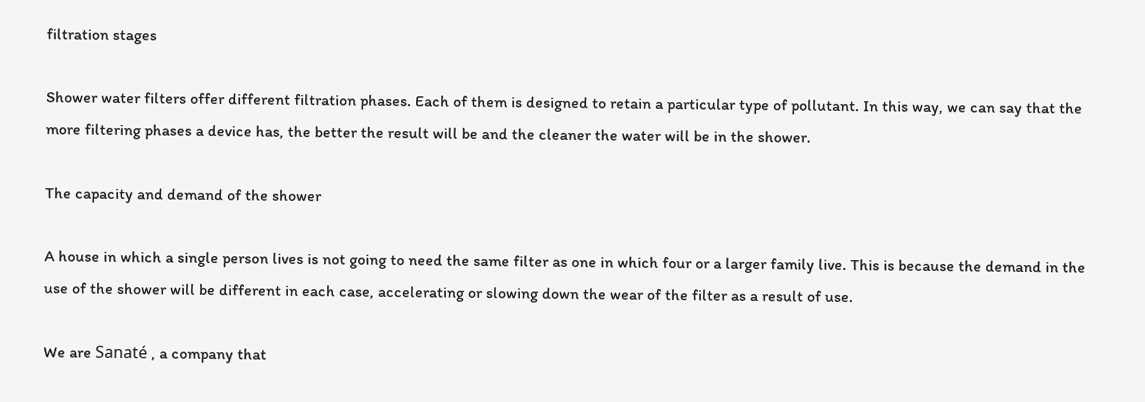filtration stages

Shower water filters offer different filtration phases. Each of them is designed to retain a particular type of pollutant. In this way, we can say that the more filtering phases a device has, the better the result will be and the cleaner the water will be in the shower.

The capacity and demand of the shower

A house in which a single person lives is not going to need the same filter as one in which four or a larger family live. This is because the demand in the use of the shower will be different in each case, accelerating or slowing down the wear of the filter as a result of use.

We are Sanaté , a company that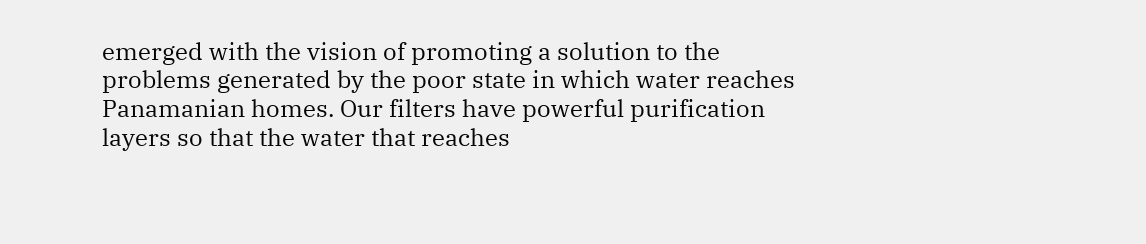emerged with the vision of promoting a solution to the problems generated by the poor state in which water reaches Panamanian homes. Our filters have powerful purification layers so that the water that reaches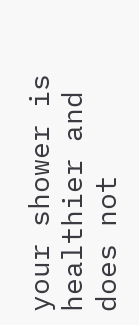your shower is healthier and does not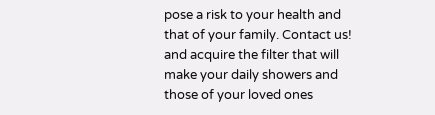pose a risk to your health and that of your family. Contact us! and acquire the filter that will make your daily showers and those of your loved ones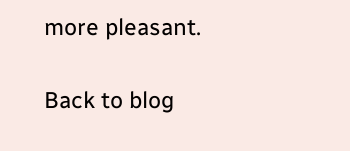more pleasant.

Back to blog